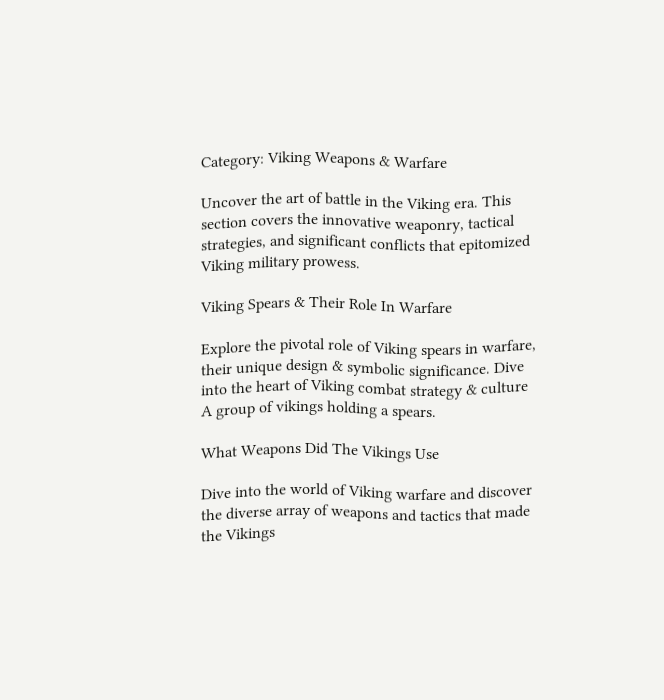Category: Viking Weapons & Warfare

Uncover the art of battle in the Viking era. This section covers the innovative weaponry, tactical strategies, and significant conflicts that epitomized Viking military prowess.

Viking Spears & Their Role In Warfare

Explore the pivotal role of Viking spears in warfare, their unique design & symbolic significance. Dive into the heart of Viking combat strategy & culture
A group of vikings holding a spears.

What Weapons Did The Vikings Use

Dive into the world of Viking warfare and discover the diverse array of weapons and tactics that made the Vikings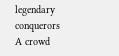legendary conquerors
A crowd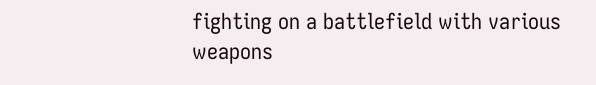fighting on a battlefield with various weapons